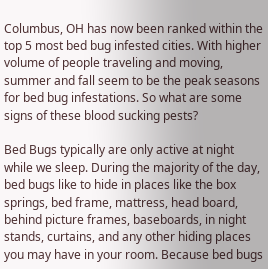Columbus, OH has now been ranked within the top 5 most bed bug infested cities. With higher volume of people traveling and moving, summer and fall seem to be the peak seasons for bed bug infestations. So what are some signs of these blood sucking pests?

Bed Bugs typically are only active at night while we sleep. During the majority of the day, bed bugs like to hide in places like the box springs, bed frame, mattress, head board, behind picture frames, baseboards, in night stands, curtains, and any other hiding places you may have in your room. Because bed bugs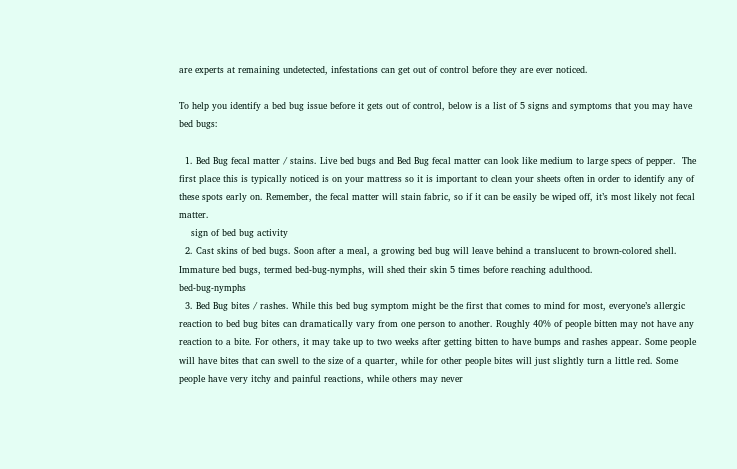are experts at remaining undetected, infestations can get out of control before they are ever noticed.

To help you identify a bed bug issue before it gets out of control, below is a list of 5 signs and symptoms that you may have bed bugs:

  1. Bed Bug fecal matter / stains. Live bed bugs and Bed Bug fecal matter can look like medium to large specs of pepper.  The first place this is typically noticed is on your mattress so it is important to clean your sheets often in order to identify any of these spots early on. Remember, the fecal matter will stain fabric, so if it can be easily be wiped off, it’s most likely not fecal matter.
    sign of bed bug activity
  2. Cast skins of bed bugs. Soon after a meal, a growing bed bug will leave behind a translucent to brown-colored shell. Immature bed bugs, termed bed-bug-nymphs, will shed their skin 5 times before reaching adulthood.                                   bed-bug-nymphs
  3. Bed Bug bites / rashes. While this bed bug symptom might be the first that comes to mind for most, everyone’s allergic reaction to bed bug bites can dramatically vary from one person to another. Roughly 40% of people bitten may not have any reaction to a bite. For others, it may take up to two weeks after getting bitten to have bumps and rashes appear. Some people will have bites that can swell to the size of a quarter, while for other people bites will just slightly turn a little red. Some people have very itchy and painful reactions, while others may never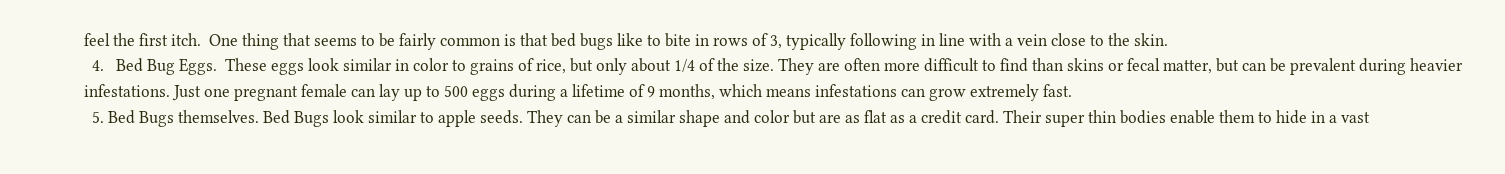feel the first itch.  One thing that seems to be fairly common is that bed bugs like to bite in rows of 3, typically following in line with a vein close to the skin.
  4.   Bed Bug Eggs.  These eggs look similar in color to grains of rice, but only about 1/4 of the size. They are often more difficult to find than skins or fecal matter, but can be prevalent during heavier infestations. Just one pregnant female can lay up to 500 eggs during a lifetime of 9 months, which means infestations can grow extremely fast.
  5. Bed Bugs themselves. Bed Bugs look similar to apple seeds. They can be a similar shape and color but are as flat as a credit card. Their super thin bodies enable them to hide in a vast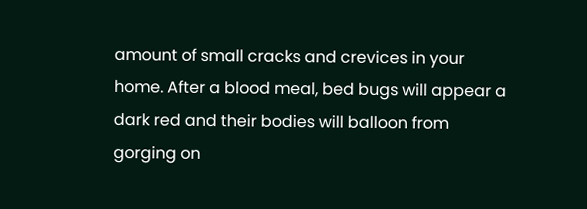amount of small cracks and crevices in your home. After a blood meal, bed bugs will appear a dark red and their bodies will balloon from gorging on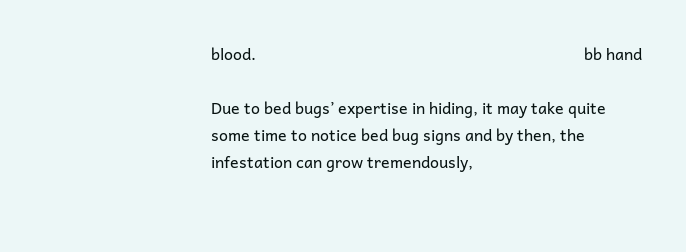blood.                                                                                  bb hand

Due to bed bugs’ expertise in hiding, it may take quite some time to notice bed bug signs and by then, the infestation can grow tremendously,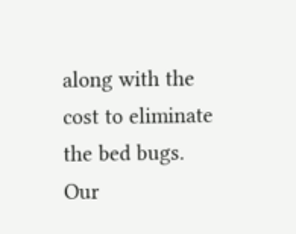along with the cost to eliminate the bed bugs.  Our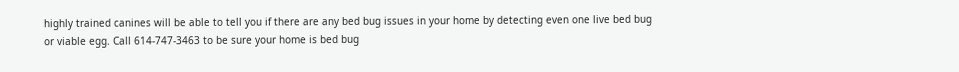highly trained canines will be able to tell you if there are any bed bug issues in your home by detecting even one live bed bug or viable egg. Call 614-747-3463 to be sure your home is bed bug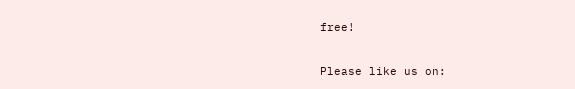free!

Please like us on: